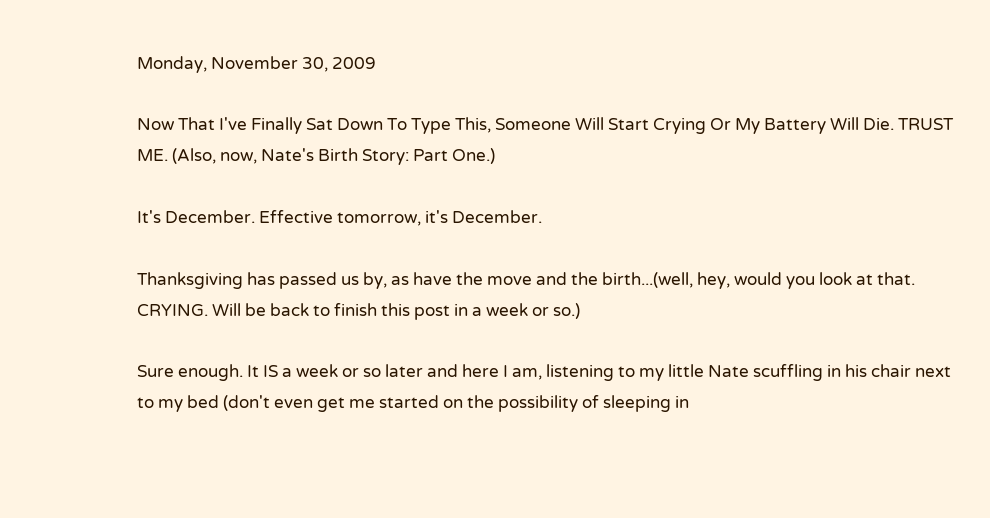Monday, November 30, 2009

Now That I've Finally Sat Down To Type This, Someone Will Start Crying Or My Battery Will Die. TRUST ME. (Also, now, Nate's Birth Story: Part One.)

It's December. Effective tomorrow, it's December.

Thanksgiving has passed us by, as have the move and the birth...(well, hey, would you look at that. CRYING. Will be back to finish this post in a week or so.)

Sure enough. It IS a week or so later and here I am, listening to my little Nate scuffling in his chair next to my bed (don't even get me started on the possibility of sleeping in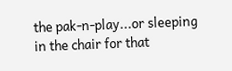the pak-n-play...or sleeping in the chair for that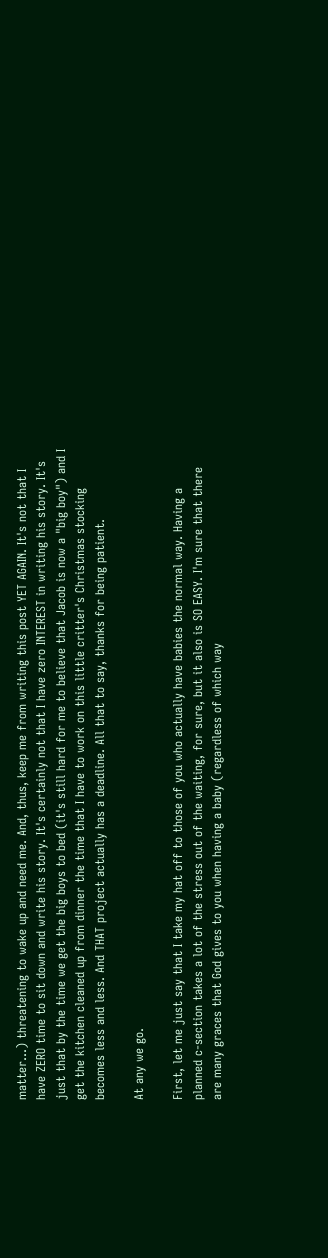matter...) threatening to wake up and need me. And, thus, keep me from writing this post YET AGAIN. It's not that I have ZERO time to sit down and write his story. It's certainly not that I have zero INTEREST in writing his story. It's just that by the time we get the big boys to bed (it's still hard for me to believe that Jacob is now a "big boy") and I get the kitchen cleaned up from dinner the time that I have to work on this little critter's Christmas stocking becomes less and less. And THAT project actually has a deadline. All that to say, thanks for being patient.

At any we go.

First, let me just say that I take my hat off to those of you who actually have babies the normal way. Having a planned c-section takes a lot of the stress out of the waiting, for sure, but it also is SO EASY. I'm sure that there are many graces that God gives to you when having a baby (regardless of which way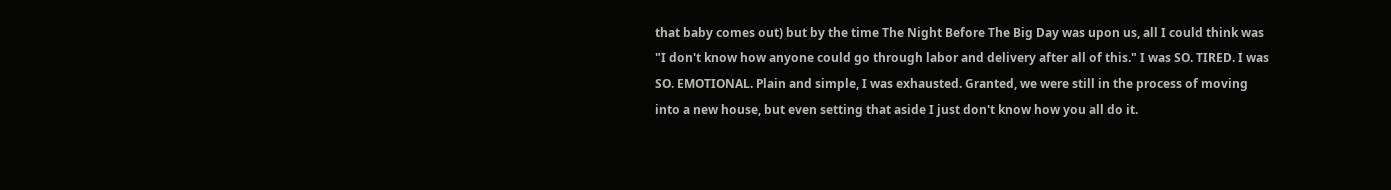that baby comes out) but by the time The Night Before The Big Day was upon us, all I could think was "I don't know how anyone could go through labor and delivery after all of this." I was SO. TIRED. I was SO. EMOTIONAL. Plain and simple, I was exhausted. Granted, we were still in the process of moving into a new house, but even setting that aside I just don't know how you all do it.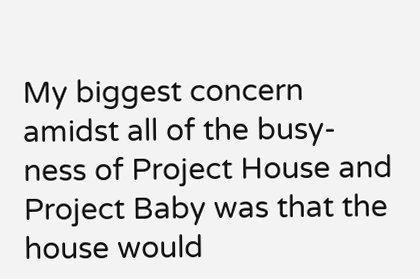My biggest concern amidst all of the busy-ness of Project House and Project Baby was that the house would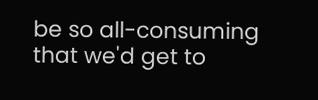be so all-consuming that we'd get to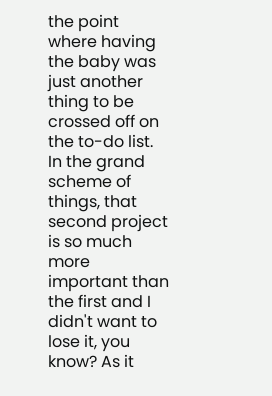the point where having the baby was just another thing to be crossed off on the to-do list. In the grand scheme of things, that second project is so much more important than the first and I didn't want to lose it, you know? As it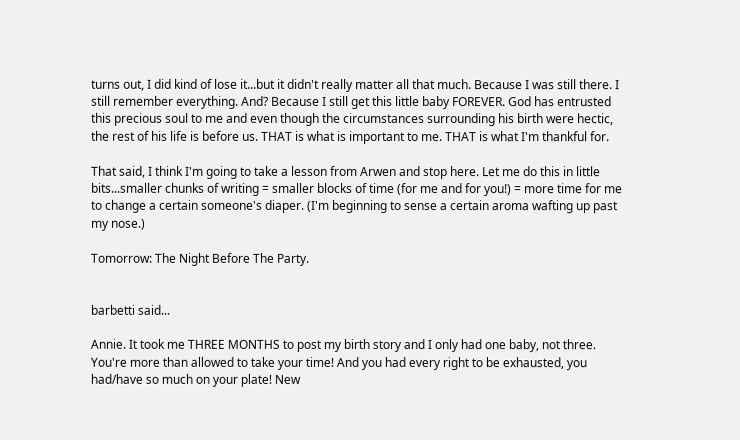turns out, I did kind of lose it...but it didn't really matter all that much. Because I was still there. I still remember everything. And? Because I still get this little baby FOREVER. God has entrusted this precious soul to me and even though the circumstances surrounding his birth were hectic, the rest of his life is before us. THAT is what is important to me. THAT is what I'm thankful for.

That said, I think I'm going to take a lesson from Arwen and stop here. Let me do this in little bits...smaller chunks of writing = smaller blocks of time (for me and for you!) = more time for me to change a certain someone's diaper. (I'm beginning to sense a certain aroma wafting up past my nose.)

Tomorrow: The Night Before The Party.


barbetti said...

Annie. It took me THREE MONTHS to post my birth story and I only had one baby, not three. You're more than allowed to take your time! And you had every right to be exhausted, you had/have so much on your plate! New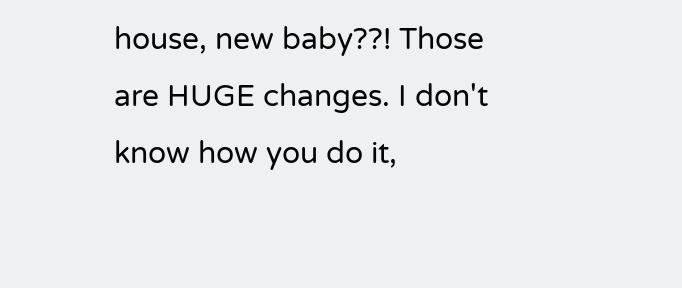house, new baby??! Those are HUGE changes. I don't know how you do it,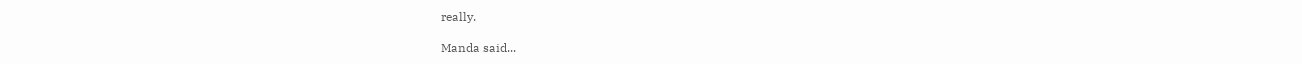really.

Manda said...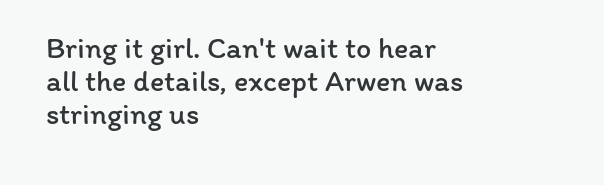Bring it girl. Can't wait to hear all the details, except Arwen was stringing us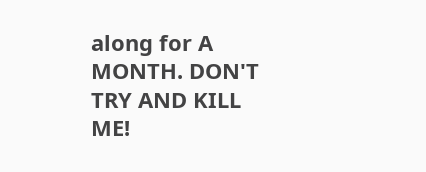along for A MONTH. DON'T TRY AND KILL ME!